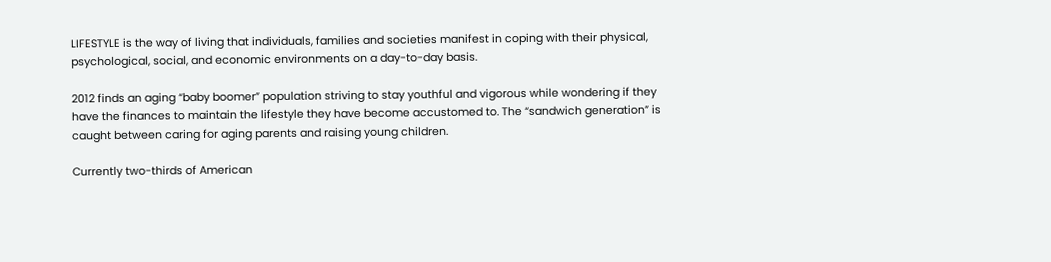LIFESTYLE is the way of living that individuals, families and societies manifest in coping with their physical, psychological, social, and economic environments on a day-to-day basis.

2012 finds an aging “baby boomer” population striving to stay youthful and vigorous while wondering if they have the finances to maintain the lifestyle they have become accustomed to. The “sandwich generation” is caught between caring for aging parents and raising young children.

Currently two-thirds of American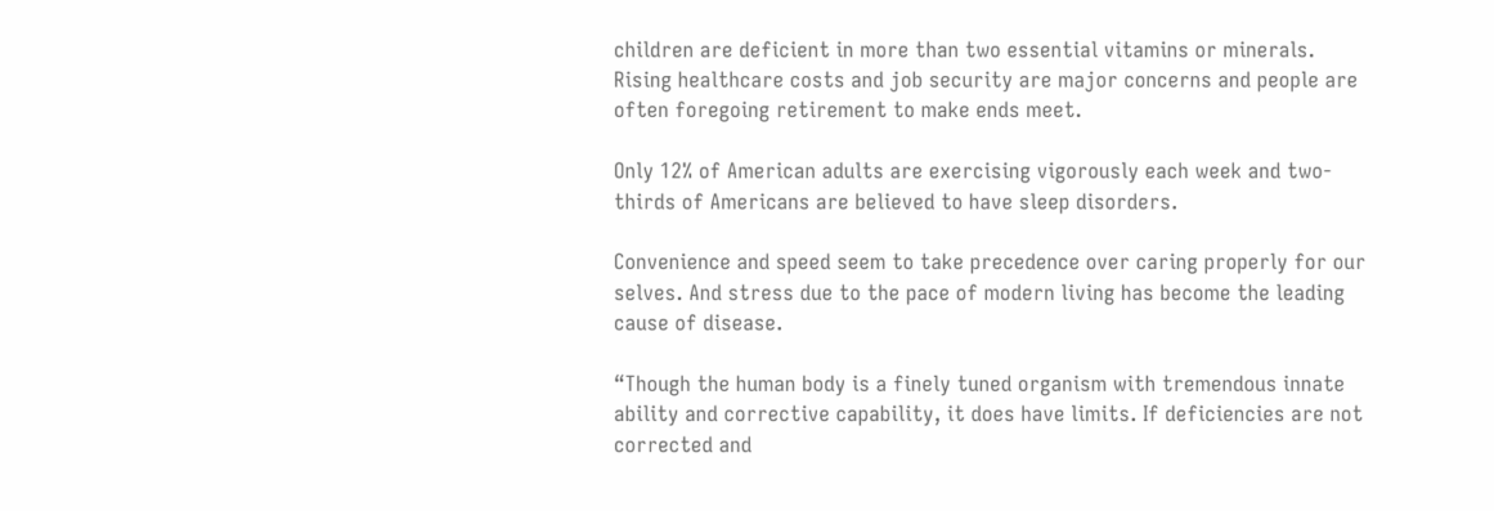children are deficient in more than two essential vitamins or minerals. Rising healthcare costs and job security are major concerns and people are often foregoing retirement to make ends meet.

Only 12% of American adults are exercising vigorously each week and two-thirds of Americans are believed to have sleep disorders.

Convenience and speed seem to take precedence over caring properly for our selves. And stress due to the pace of modern living has become the leading cause of disease.

“Though the human body is a finely tuned organism with tremendous innate ability and corrective capability, it does have limits. If deficiencies are not corrected and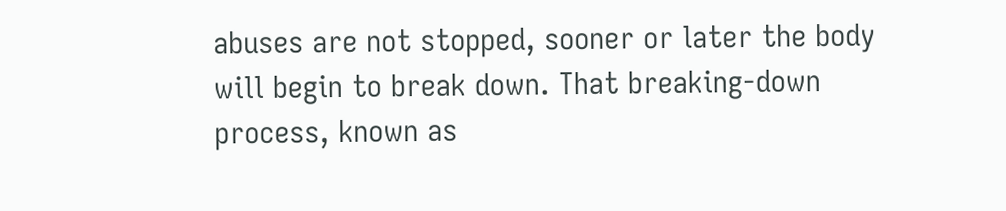abuses are not stopped, sooner or later the body will begin to break down. That breaking-down process, known as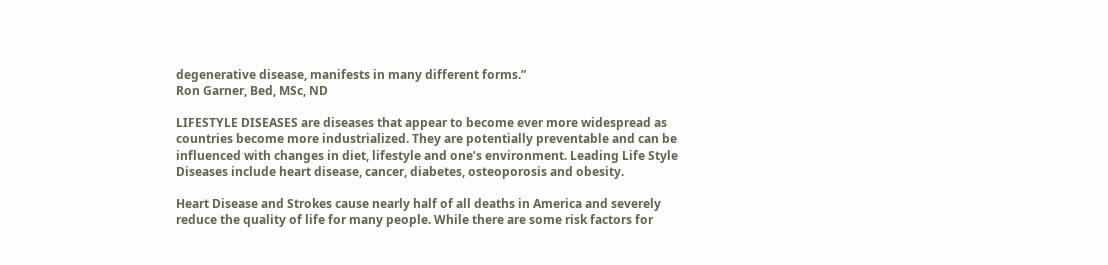degenerative disease, manifests in many different forms.”
Ron Garner, Bed, MSc, ND

LIFESTYLE DISEASES are diseases that appear to become ever more widespread as countries become more industrialized. They are potentially preventable and can be influenced with changes in diet, lifestyle and one’s environment. Leading Life Style Diseases include heart disease, cancer, diabetes, osteoporosis and obesity.

Heart Disease and Strokes cause nearly half of all deaths in America and severely reduce the quality of life for many people. While there are some risk factors for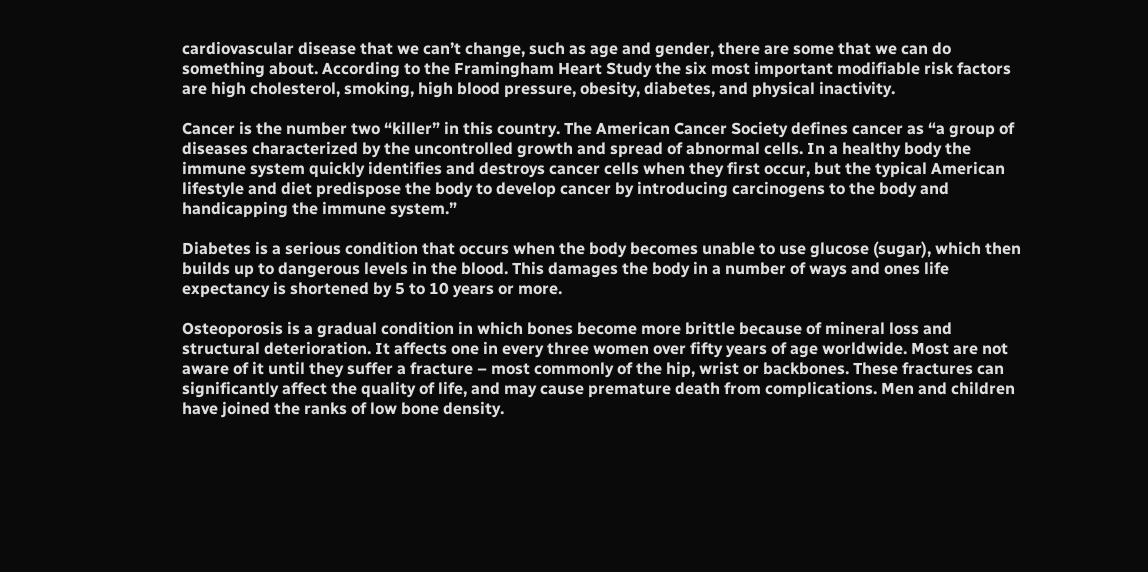cardiovascular disease that we can’t change, such as age and gender, there are some that we can do something about. According to the Framingham Heart Study the six most important modifiable risk factors are high cholesterol, smoking, high blood pressure, obesity, diabetes, and physical inactivity.

Cancer is the number two “killer” in this country. The American Cancer Society defines cancer as “a group of diseases characterized by the uncontrolled growth and spread of abnormal cells. In a healthy body the immune system quickly identifies and destroys cancer cells when they first occur, but the typical American lifestyle and diet predispose the body to develop cancer by introducing carcinogens to the body and handicapping the immune system.”

Diabetes is a serious condition that occurs when the body becomes unable to use glucose (sugar), which then builds up to dangerous levels in the blood. This damages the body in a number of ways and ones life expectancy is shortened by 5 to 10 years or more.

Osteoporosis is a gradual condition in which bones become more brittle because of mineral loss and structural deterioration. It affects one in every three women over fifty years of age worldwide. Most are not aware of it until they suffer a fracture – most commonly of the hip, wrist or backbones. These fractures can significantly affect the quality of life, and may cause premature death from complications. Men and children have joined the ranks of low bone density.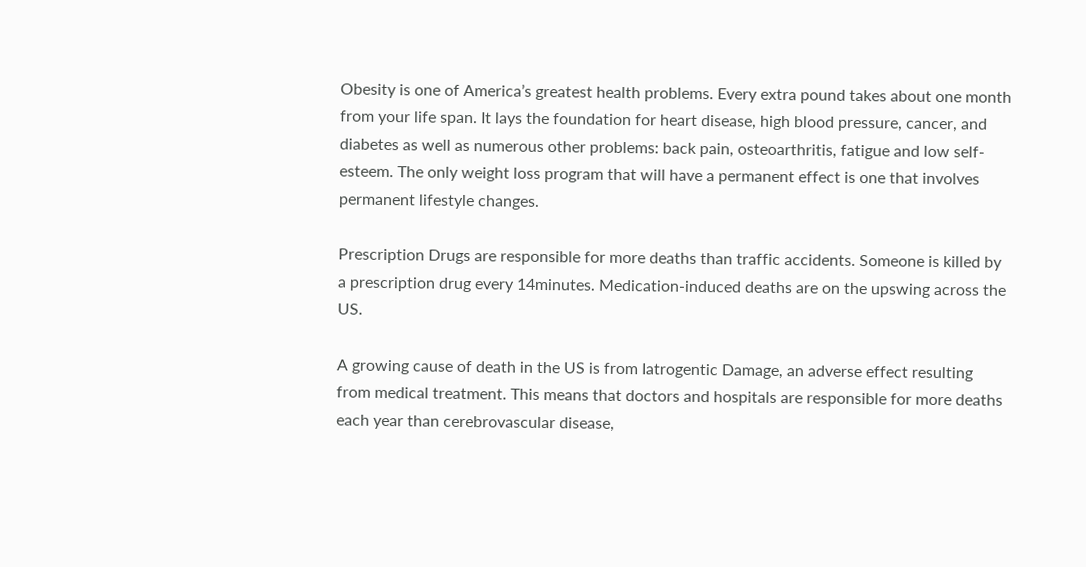Obesity is one of America’s greatest health problems. Every extra pound takes about one month from your life span. It lays the foundation for heart disease, high blood pressure, cancer, and diabetes as well as numerous other problems: back pain, osteoarthritis, fatigue and low self-esteem. The only weight loss program that will have a permanent effect is one that involves permanent lifestyle changes.

Prescription Drugs are responsible for more deaths than traffic accidents. Someone is killed by a prescription drug every 14minutes. Medication-induced deaths are on the upswing across the US.

A growing cause of death in the US is from Iatrogentic Damage, an adverse effect resulting from medical treatment. This means that doctors and hospitals are responsible for more deaths each year than cerebrovascular disease,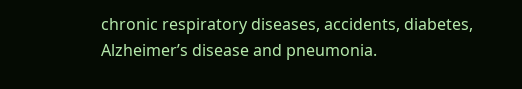chronic respiratory diseases, accidents, diabetes, Alzheimer’s disease and pneumonia.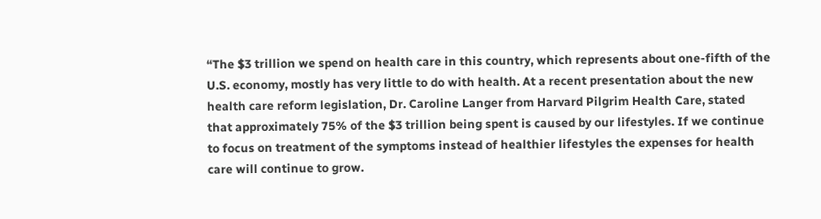“The $3 trillion we spend on health care in this country, which represents about one-fifth of the U.S. economy, mostly has very little to do with health. At a recent presentation about the new health care reform legislation, Dr. Caroline Langer from Harvard Pilgrim Health Care, stated that approximately 75% of the $3 trillion being spent is caused by our lifestyles. If we continue to focus on treatment of the symptoms instead of healthier lifestyles the expenses for health care will continue to grow.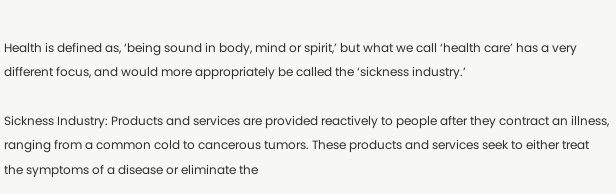Health is defined as, ‘being sound in body, mind or spirit,’ but what we call ‘health care’ has a very different focus, and would more appropriately be called the ‘sickness industry.’

Sickness Industry: Products and services are provided reactively to people after they contract an illness, ranging from a common cold to cancerous tumors. These products and services seek to either treat the symptoms of a disease or eliminate the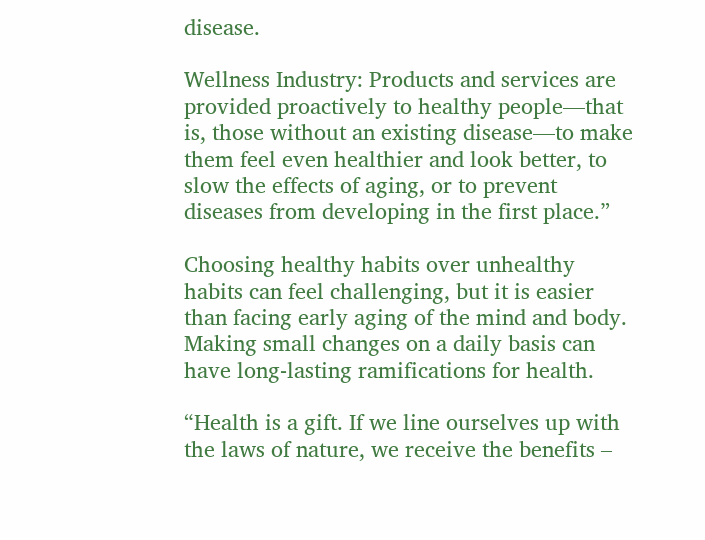disease.

Wellness Industry: Products and services are provided proactively to healthy people—that is, those without an existing disease—to make them feel even healthier and look better, to slow the effects of aging, or to prevent diseases from developing in the first place.”

Choosing healthy habits over unhealthy habits can feel challenging, but it is easier than facing early aging of the mind and body. Making small changes on a daily basis can have long-lasting ramifications for health.

“Health is a gift. If we line ourselves up with the laws of nature, we receive the benefits –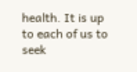health. It is up to each of us to seek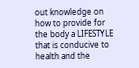out knowledge on how to provide for the body a LIFESTYLE that is conducive to health and the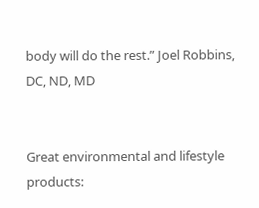body will do the rest.” Joel Robbins, DC, ND, MD


Great environmental and lifestyle products: